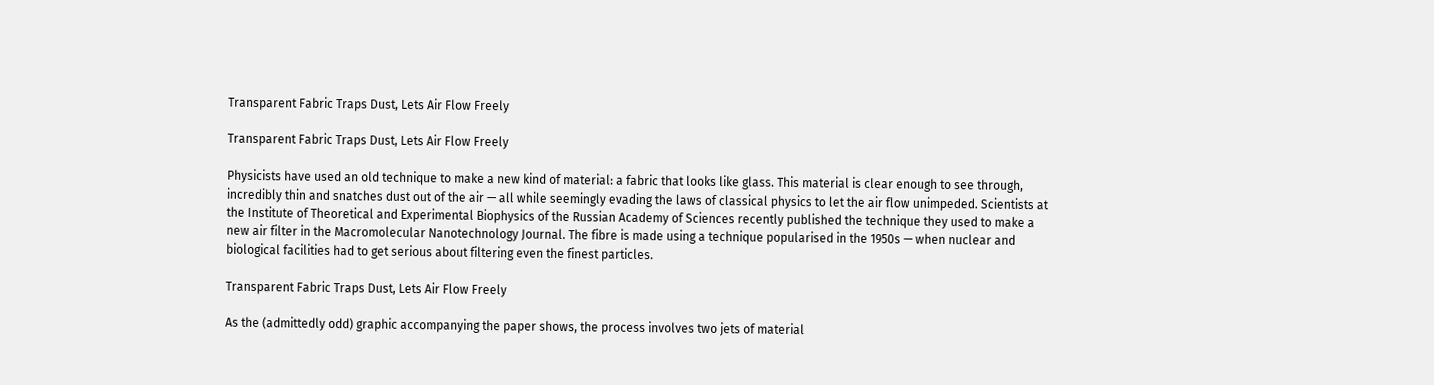Transparent Fabric Traps Dust, Lets Air Flow Freely

Transparent Fabric Traps Dust, Lets Air Flow Freely

Physicists have used an old technique to make a new kind of material: a fabric that looks like glass. This material is clear enough to see through, incredibly thin and snatches dust out of the air — all while seemingly evading the laws of classical physics to let the air flow unimpeded. Scientists at the Institute of Theoretical and Experimental Biophysics of the Russian Academy of Sciences recently published the technique they used to make a new air filter in the Macromolecular Nanotechnology Journal. The fibre is made using a technique popularised in the 1950s — when nuclear and biological facilities had to get serious about filtering even the finest particles.

Transparent Fabric Traps Dust, Lets Air Flow Freely

As the (admittedly odd) graphic accompanying the paper shows, the process involves two jets of material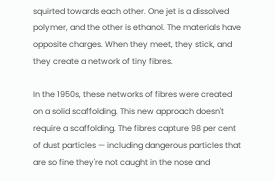squirted towards each other. One jet is a dissolved polymer, and the other is ethanol. The materials have opposite charges. When they meet, they stick, and they create a network of tiny fibres.

In the 1950s, these networks of fibres were created on a solid scaffolding. This new approach doesn't require a scaffolding. The fibres capture 98 per cent of dust particles — including dangerous particles that are so fine they're not caught in the nose and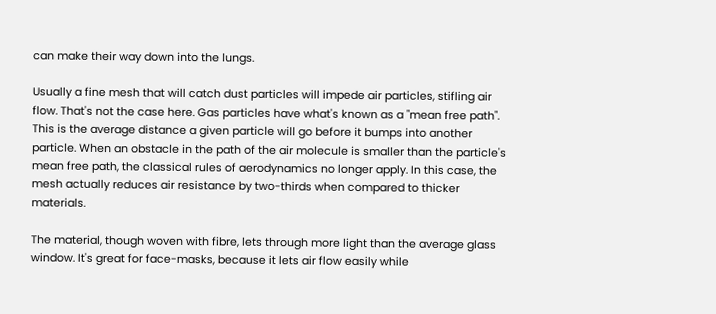can make their way down into the lungs.

Usually a fine mesh that will catch dust particles will impede air particles, stifling air flow. That's not the case here. Gas particles have what's known as a "mean free path". This is the average distance a given particle will go before it bumps into another particle. When an obstacle in the path of the air molecule is smaller than the particle's mean free path, the classical rules of aerodynamics no longer apply. In this case, the mesh actually reduces air resistance by two-thirds when compared to thicker materials.

The material, though woven with fibre, lets through more light than the average glass window. It's great for face-masks, because it lets air flow easily while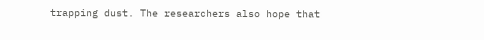trapping dust. The researchers also hope that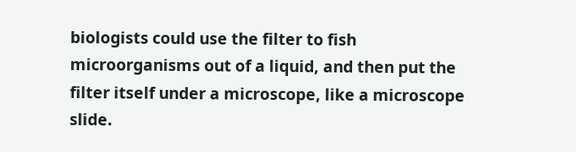biologists could use the filter to fish microorganisms out of a liquid, and then put the filter itself under a microscope, like a microscope slide.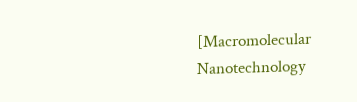[Macromolecular Nanotechnology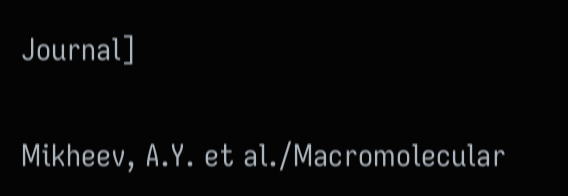Journal]

Mikheev, A.Y. et al./Macromolecular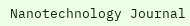Nanotechnology Journal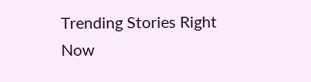Trending Stories Right Now